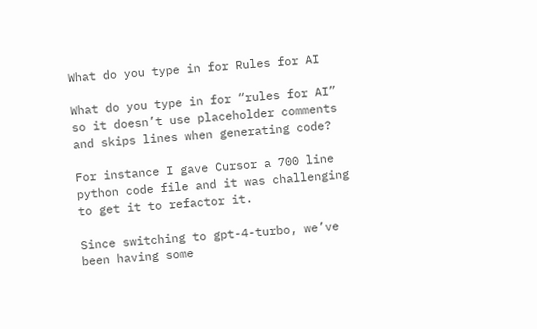What do you type in for Rules for AI

What do you type in for “rules for AI” so it doesn’t use placeholder comments and skips lines when generating code?

For instance I gave Cursor a 700 line python code file and it was challenging to get it to refactor it.

Since switching to gpt-4-turbo, we’ve been having some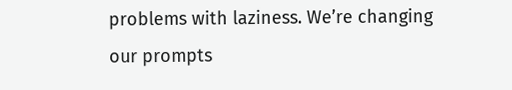problems with laziness. We’re changing our prompts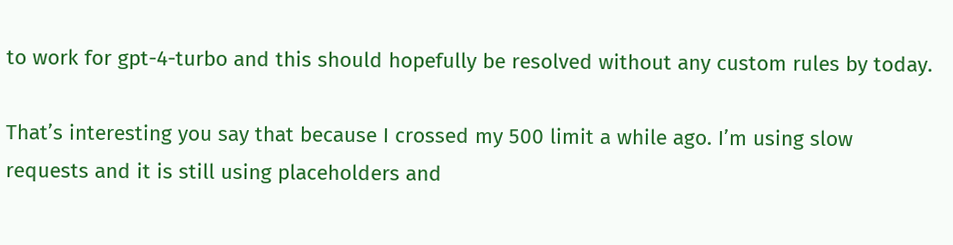to work for gpt-4-turbo and this should hopefully be resolved without any custom rules by today.

That’s interesting you say that because I crossed my 500 limit a while ago. I’m using slow requests and it is still using placeholders and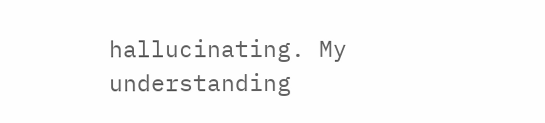hallucinating. My understanding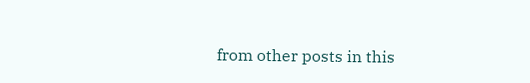from other posts in this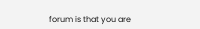forum is that you are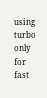using turbo only for fast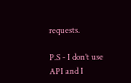requests.

P.S - I don’t use API and I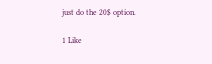just do the 20$ option.

1 Like